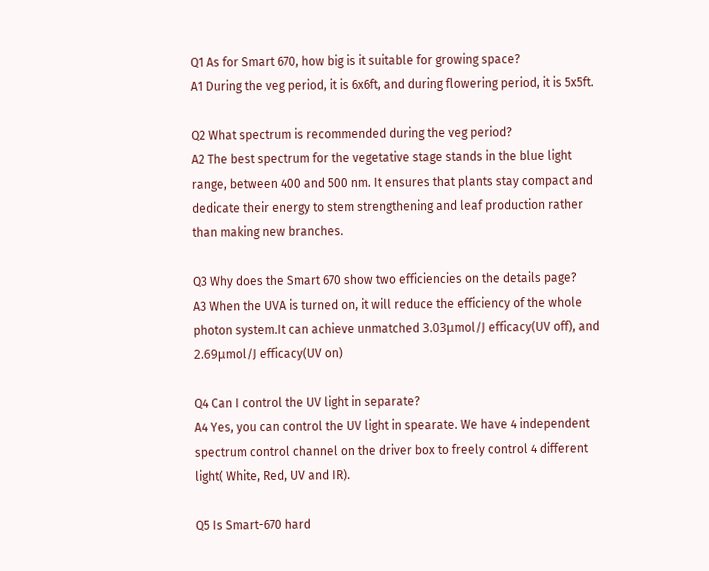Q1 As for Smart 670, how big is it suitable for growing space?
A1 During the veg period, it is 6x6ft, and during flowering period, it is 5x5ft.

Q2 What spectrum is recommended during the veg period?
A2 The best spectrum for the vegetative stage stands in the blue light range, between 400 and 500 nm. It ensures that plants stay compact and dedicate their energy to stem strengthening and leaf production rather than making new branches.

Q3 Why does the Smart 670 show two efficiencies on the details page?
A3 When the UVA is turned on, it will reduce the efficiency of the whole photon system.It can achieve unmatched 3.03μmol/J efficacy(UV off), and 2.69μmol/J efficacy(UV on)

Q4 Can I control the UV light in separate?
A4 Yes, you can control the UV light in spearate. We have 4 independent spectrum control channel on the driver box to freely control 4 different light( White, Red, UV and IR).

Q5 Is Smart-670 hard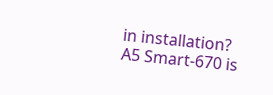in installation?
A5 Smart-670 is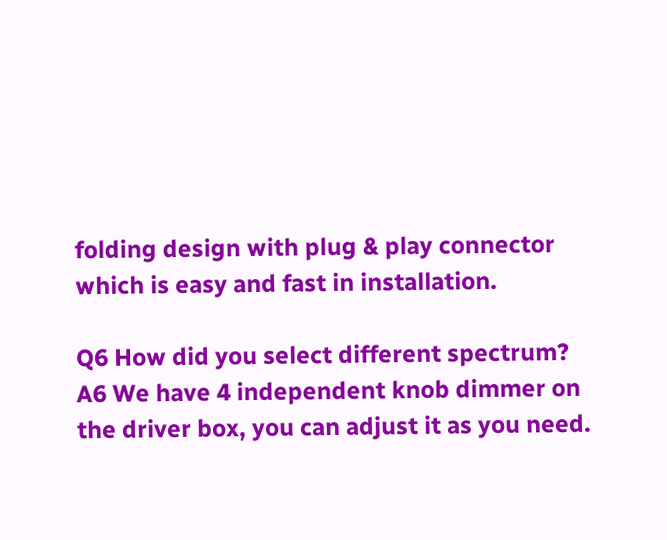folding design with plug & play connector which is easy and fast in installation.

Q6 How did you select different spectrum?
A6 We have 4 independent knob dimmer on the driver box, you can adjust it as you need.